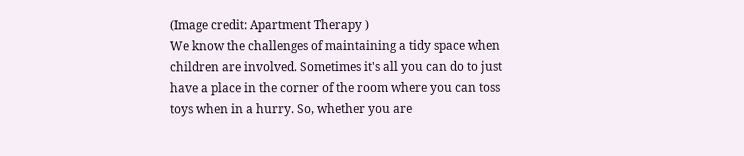(Image credit: Apartment Therapy )
We know the challenges of maintaining a tidy space when children are involved. Sometimes it's all you can do to just have a place in the corner of the room where you can toss toys when in a hurry. So, whether you are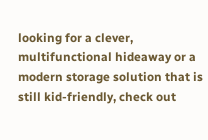looking for a clever, multifunctional hideaway or a modern storage solution that is still kid-friendly, check out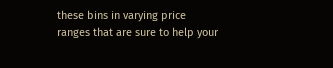these bins in varying price ranges that are sure to help your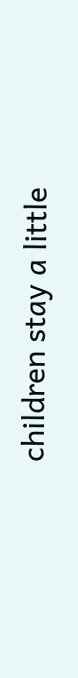children stay a little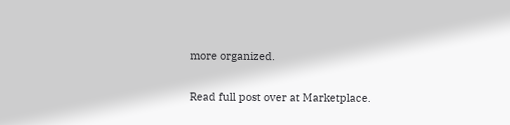more organized.

Read full post over at Marketplace.